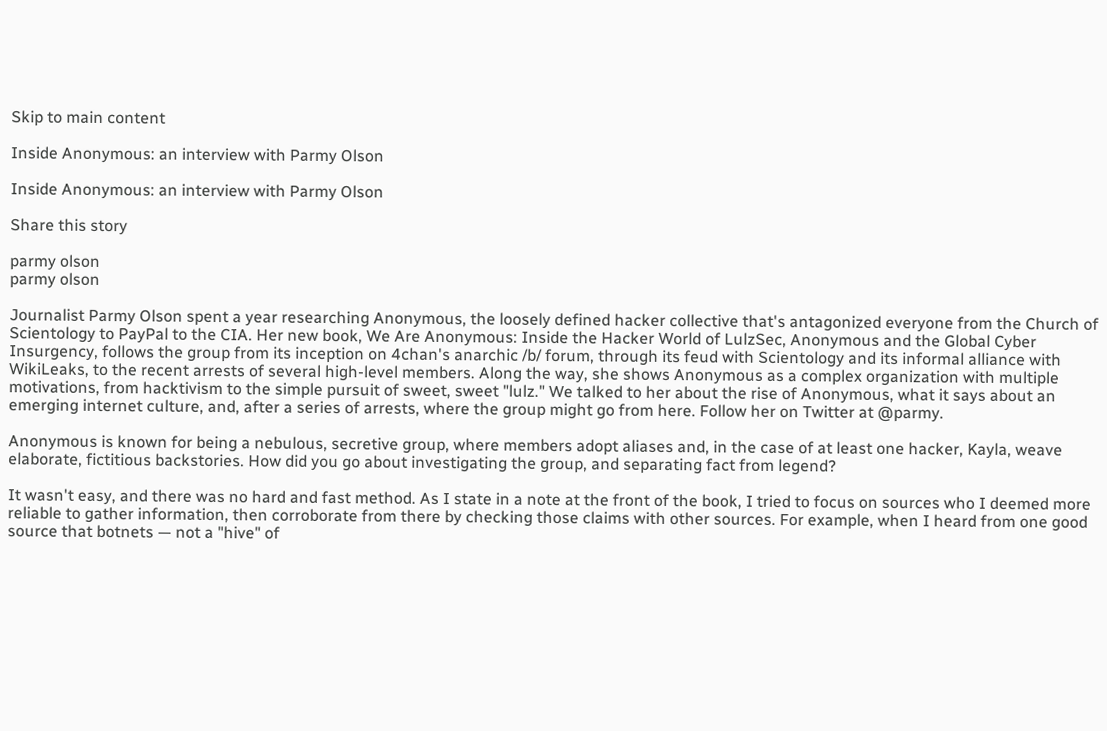Skip to main content

Inside Anonymous: an interview with Parmy Olson

Inside Anonymous: an interview with Parmy Olson

Share this story

parmy olson
parmy olson

Journalist Parmy Olson spent a year researching Anonymous, the loosely defined hacker collective that's antagonized everyone from the Church of Scientology to PayPal to the CIA. Her new book, We Are Anonymous: Inside the Hacker World of LulzSec, Anonymous and the Global Cyber Insurgency, follows the group from its inception on 4chan's anarchic /b/ forum, through its feud with Scientology and its informal alliance with WikiLeaks, to the recent arrests of several high-level members. Along the way, she shows Anonymous as a complex organization with multiple motivations, from hacktivism to the simple pursuit of sweet, sweet "lulz." We talked to her about the rise of Anonymous, what it says about an emerging internet culture, and, after a series of arrests, where the group might go from here. Follow her on Twitter at @parmy.

Anonymous is known for being a nebulous, secretive group, where members adopt aliases and, in the case of at least one hacker, Kayla, weave elaborate, fictitious backstories. How did you go about investigating the group, and separating fact from legend?

It wasn't easy, and there was no hard and fast method. As I state in a note at the front of the book, I tried to focus on sources who I deemed more reliable to gather information, then corroborate from there by checking those claims with other sources. For example, when I heard from one good source that botnets — not a "hive" of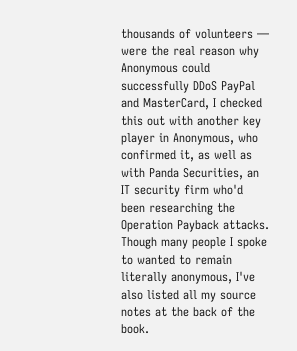thousands of volunteers — were the real reason why Anonymous could successfully DDoS PayPal and MasterCard, I checked this out with another key player in Anonymous, who confirmed it, as well as with Panda Securities, an IT security firm who'd been researching the Operation Payback attacks. Though many people I spoke to wanted to remain literally anonymous, I've also listed all my source notes at the back of the book.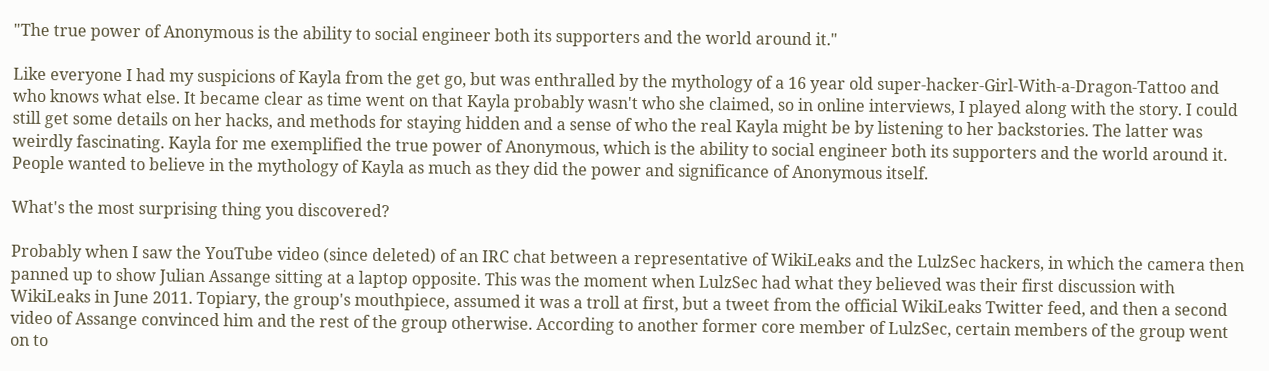"The true power of Anonymous is the ability to social engineer both its supporters and the world around it."

Like everyone I had my suspicions of Kayla from the get go, but was enthralled by the mythology of a 16 year old super-hacker-Girl-With-a-Dragon-Tattoo and who knows what else. It became clear as time went on that Kayla probably wasn't who she claimed, so in online interviews, I played along with the story. I could still get some details on her hacks, and methods for staying hidden and a sense of who the real Kayla might be by listening to her backstories. The latter was weirdly fascinating. Kayla for me exemplified the true power of Anonymous, which is the ability to social engineer both its supporters and the world around it. People wanted to believe in the mythology of Kayla as much as they did the power and significance of Anonymous itself.

What's the most surprising thing you discovered?

Probably when I saw the YouTube video (since deleted) of an IRC chat between a representative of WikiLeaks and the LulzSec hackers, in which the camera then panned up to show Julian Assange sitting at a laptop opposite. This was the moment when LulzSec had what they believed was their first discussion with WikiLeaks in June 2011. Topiary, the group's mouthpiece, assumed it was a troll at first, but a tweet from the official WikiLeaks Twitter feed, and then a second video of Assange convinced him and the rest of the group otherwise. According to another former core member of LulzSec, certain members of the group went on to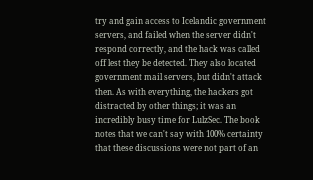try and gain access to Icelandic government servers, and failed when the server didn't respond correctly, and the hack was called off lest they be detected. They also located government mail servers, but didn't attack then. As with everything, the hackers got distracted by other things; it was an incredibly busy time for LulzSec. The book notes that we can't say with 100% certainty that these discussions were not part of an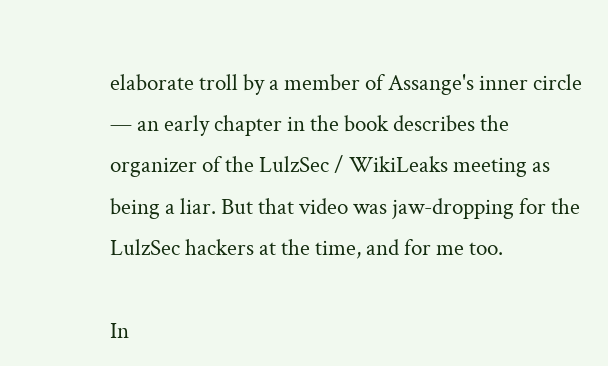elaborate troll by a member of Assange's inner circle — an early chapter in the book describes the organizer of the LulzSec / WikiLeaks meeting as being a liar. But that video was jaw-dropping for the LulzSec hackers at the time, and for me too.

In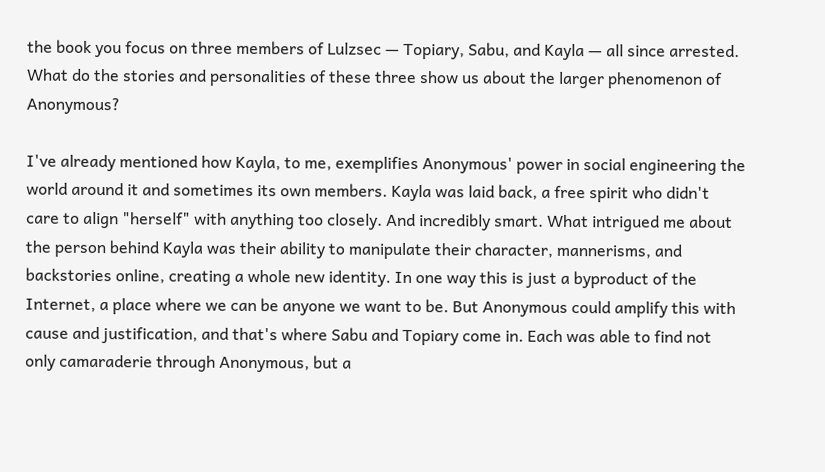the book you focus on three members of Lulzsec — Topiary, Sabu, and Kayla — all since arrested. What do the stories and personalities of these three show us about the larger phenomenon of Anonymous?

I've already mentioned how Kayla, to me, exemplifies Anonymous' power in social engineering the world around it and sometimes its own members. Kayla was laid back, a free spirit who didn't care to align "herself" with anything too closely. And incredibly smart. What intrigued me about the person behind Kayla was their ability to manipulate their character, mannerisms, and backstories online, creating a whole new identity. In one way this is just a byproduct of the Internet, a place where we can be anyone we want to be. But Anonymous could amplify this with cause and justification, and that's where Sabu and Topiary come in. Each was able to find not only camaraderie through Anonymous, but a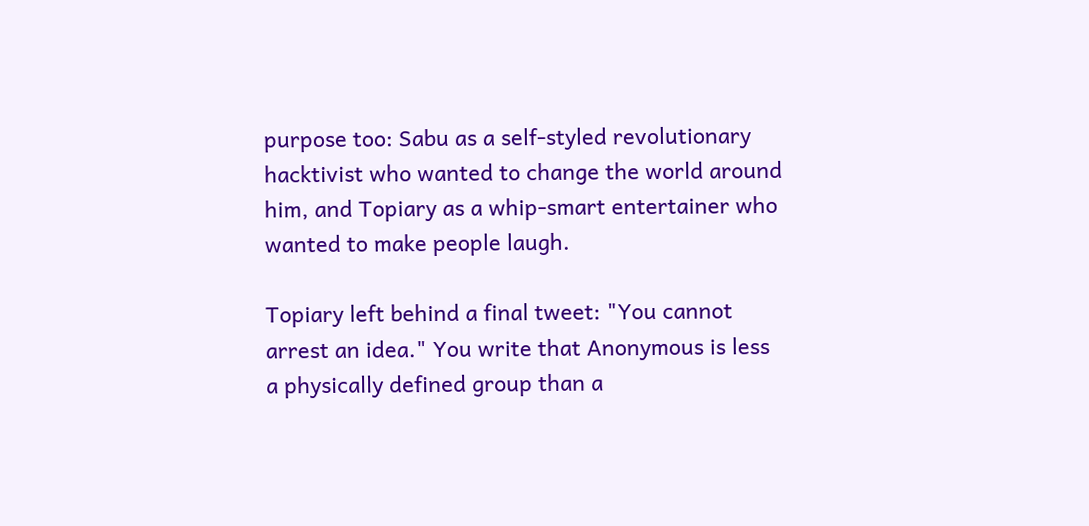purpose too: Sabu as a self-styled revolutionary hacktivist who wanted to change the world around him, and Topiary as a whip-smart entertainer who wanted to make people laugh.

Topiary left behind a final tweet: "You cannot arrest an idea." You write that Anonymous is less a physically defined group than a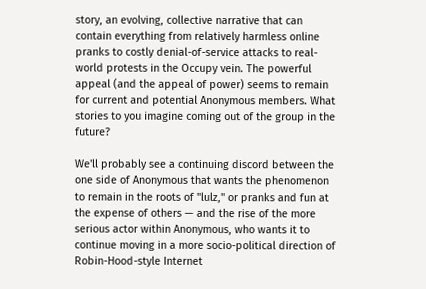story, an evolving, collective narrative that can contain everything from relatively harmless online pranks to costly denial-of-service attacks to real-world protests in the Occupy vein. The powerful appeal (and the appeal of power) seems to remain for current and potential Anonymous members. What stories to you imagine coming out of the group in the future?

We'll probably see a continuing discord between the one side of Anonymous that wants the phenomenon to remain in the roots of "lulz," or pranks and fun at the expense of others — and the rise of the more serious actor within Anonymous, who wants it to continue moving in a more socio-political direction of Robin-Hood-style Internet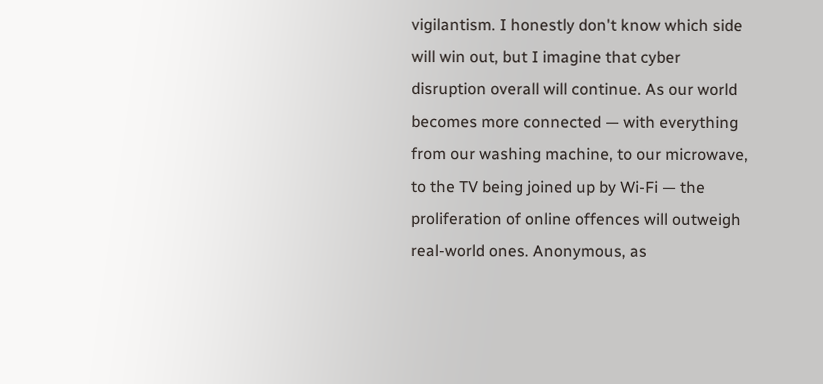vigilantism. I honestly don't know which side will win out, but I imagine that cyber disruption overall will continue. As our world becomes more connected — with everything from our washing machine, to our microwave, to the TV being joined up by Wi-Fi — the proliferation of online offences will outweigh real-world ones. Anonymous, as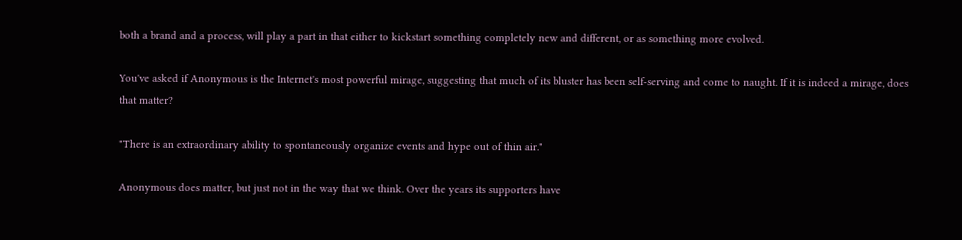both a brand and a process, will play a part in that either to kickstart something completely new and different, or as something more evolved.

You've asked if Anonymous is the Internet's most powerful mirage, suggesting that much of its bluster has been self-serving and come to naught. If it is indeed a mirage, does that matter?

"There is an extraordinary ability to spontaneously organize events and hype out of thin air."

Anonymous does matter, but just not in the way that we think. Over the years its supporters have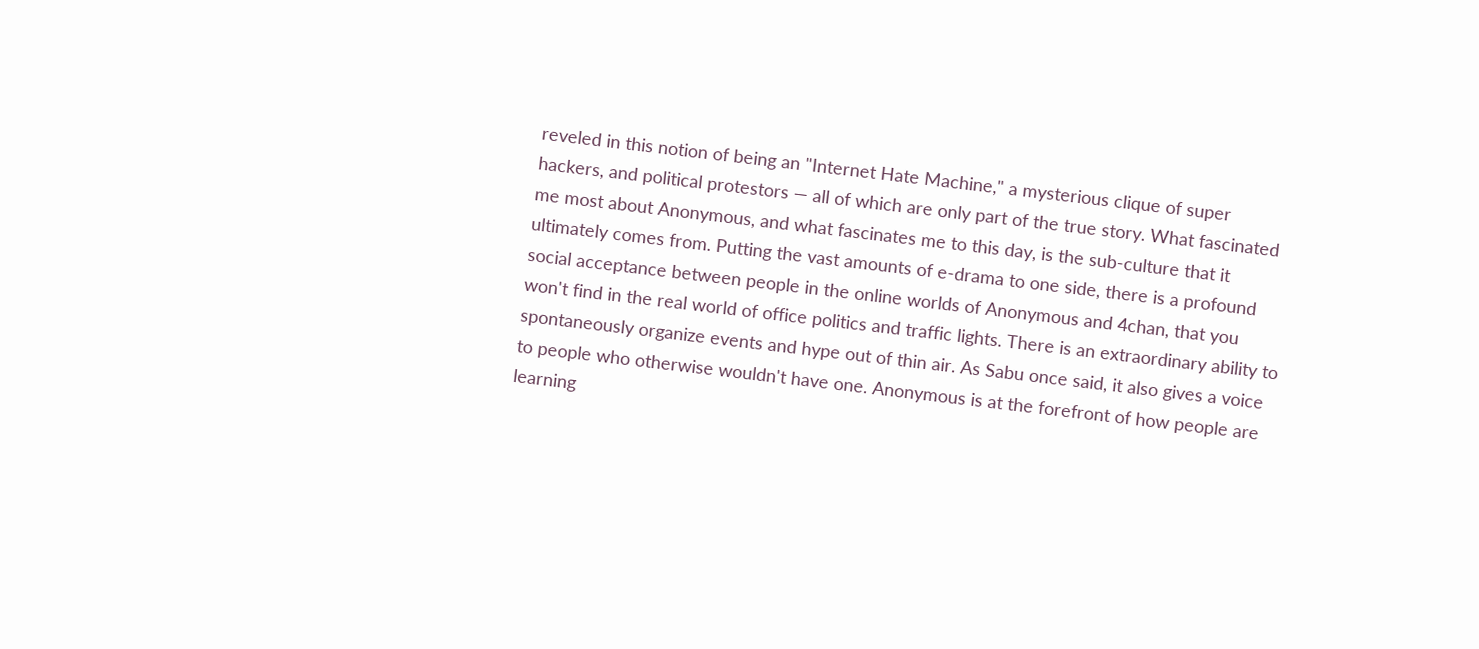reveled in this notion of being an "Internet Hate Machine," a mysterious clique of super hackers, and political protestors — all of which are only part of the true story. What fascinated me most about Anonymous, and what fascinates me to this day, is the sub-culture that it ultimately comes from. Putting the vast amounts of e-drama to one side, there is a profound social acceptance between people in the online worlds of Anonymous and 4chan, that you won't find in the real world of office politics and traffic lights. There is an extraordinary ability to spontaneously organize events and hype out of thin air. As Sabu once said, it also gives a voice to people who otherwise wouldn't have one. Anonymous is at the forefront of how people are learning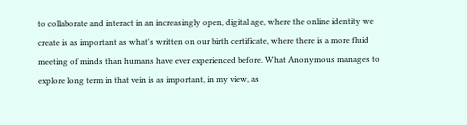to collaborate and interact in an increasingly open, digital age, where the online identity we create is as important as what's written on our birth certificate, where there is a more fluid meeting of minds than humans have ever experienced before. What Anonymous manages to explore long term in that vein is as important, in my view, as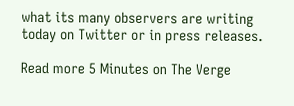what its many observers are writing today on Twitter or in press releases.

Read more 5 Minutes on The Verge